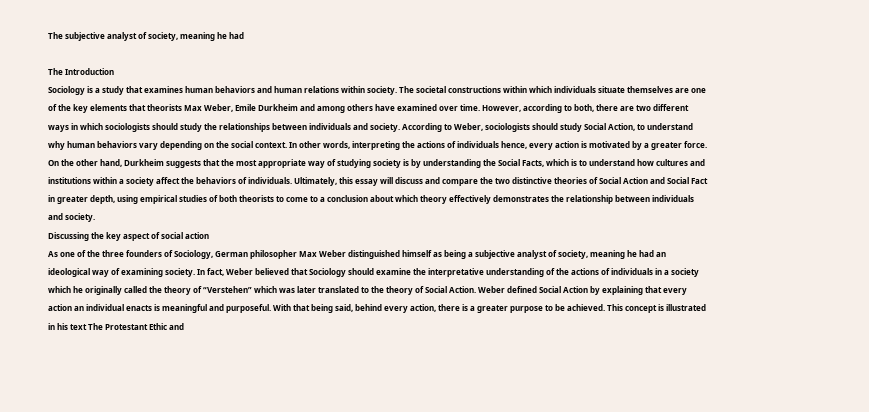The subjective analyst of society, meaning he had

The Introduction
Sociology is a study that examines human behaviors and human relations within society. The societal constructions within which individuals situate themselves are one of the key elements that theorists Max Weber, Emile Durkheim and among others have examined over time. However, according to both, there are two different ways in which sociologists should study the relationships between individuals and society. According to Weber, sociologists should study Social Action, to understand why human behaviors vary depending on the social context. In other words, interpreting the actions of individuals hence, every action is motivated by a greater force. On the other hand, Durkheim suggests that the most appropriate way of studying society is by understanding the Social Facts, which is to understand how cultures and institutions within a society affect the behaviors of individuals. Ultimately, this essay will discuss and compare the two distinctive theories of Social Action and Social Fact in greater depth, using empirical studies of both theorists to come to a conclusion about which theory effectively demonstrates the relationship between individuals and society.
Discussing the key aspect of social action
As one of the three founders of Sociology, German philosopher Max Weber distinguished himself as being a subjective analyst of society, meaning he had an ideological way of examining society. In fact, Weber believed that Sociology should examine the interpretative understanding of the actions of individuals in a society which he originally called the theory of “Verstehen” which was later translated to the theory of Social Action. Weber defined Social Action by explaining that every action an individual enacts is meaningful and purposeful. With that being said, behind every action, there is a greater purpose to be achieved. This concept is illustrated in his text The Protestant Ethic and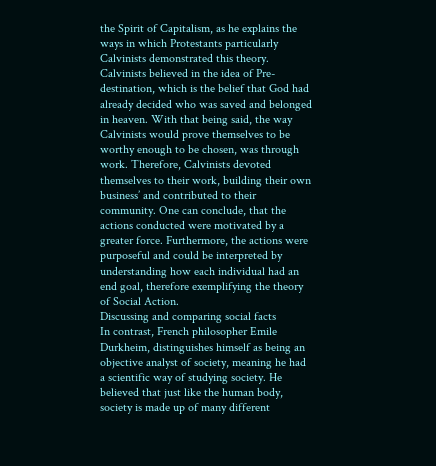the Spirit of Capitalism, as he explains the ways in which Protestants particularly Calvinists demonstrated this theory. Calvinists believed in the idea of Pre-destination, which is the belief that God had already decided who was saved and belonged in heaven. With that being said, the way Calvinists would prove themselves to be worthy enough to be chosen, was through work. Therefore, Calvinists devoted themselves to their work, building their own business’ and contributed to their community. One can conclude, that the actions conducted were motivated by a greater force. Furthermore, the actions were purposeful and could be interpreted by understanding how each individual had an end goal, therefore exemplifying the theory of Social Action.
Discussing and comparing social facts
In contrast, French philosopher Emile Durkheim, distinguishes himself as being an objective analyst of society, meaning he had a scientific way of studying society. He believed that just like the human body, society is made up of many different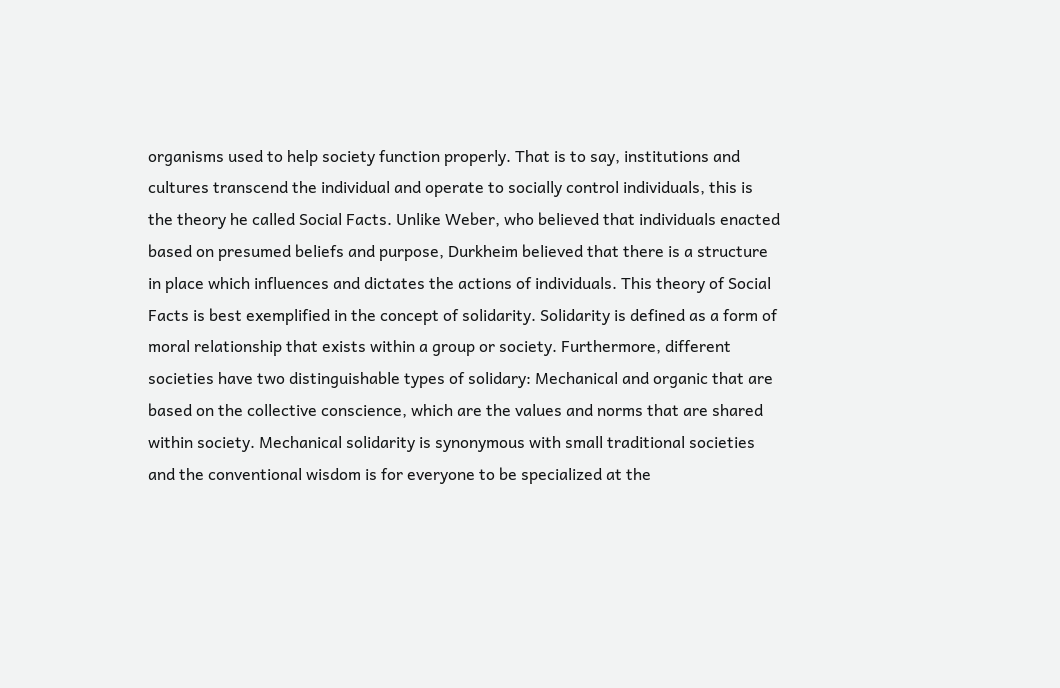organisms used to help society function properly. That is to say, institutions and cultures transcend the individual and operate to socially control individuals, this is the theory he called Social Facts. Unlike Weber, who believed that individuals enacted based on presumed beliefs and purpose, Durkheim believed that there is a structure in place which influences and dictates the actions of individuals. This theory of Social Facts is best exemplified in the concept of solidarity. Solidarity is defined as a form of moral relationship that exists within a group or society. Furthermore, different societies have two distinguishable types of solidary: Mechanical and organic that are based on the collective conscience, which are the values and norms that are shared within society. Mechanical solidarity is synonymous with small traditional societies and the conventional wisdom is for everyone to be specialized at the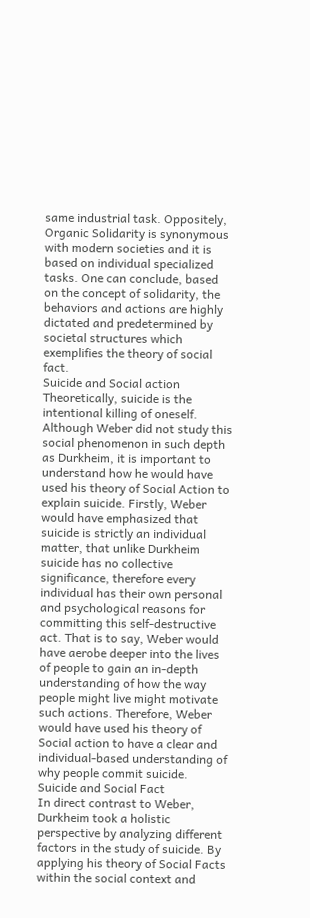same industrial task. Oppositely, Organic Solidarity is synonymous with modern societies and it is based on individual specialized tasks. One can conclude, based on the concept of solidarity, the behaviors and actions are highly dictated and predetermined by societal structures which exemplifies the theory of social fact.
Suicide and Social action
Theoretically, suicide is the intentional killing of oneself. Although Weber did not study this social phenomenon in such depth as Durkheim, it is important to understand how he would have used his theory of Social Action to explain suicide. Firstly, Weber would have emphasized that suicide is strictly an individual matter, that unlike Durkheim suicide has no collective significance, therefore every individual has their own personal and psychological reasons for committing this self-destructive act. That is to say, Weber would have aerobe deeper into the lives of people to gain an in-depth understanding of how the way people might live might motivate such actions. Therefore, Weber would have used his theory of Social action to have a clear and individual-based understanding of why people commit suicide.
Suicide and Social Fact
In direct contrast to Weber, Durkheim took a holistic perspective by analyzing different factors in the study of suicide. By applying his theory of Social Facts within the social context and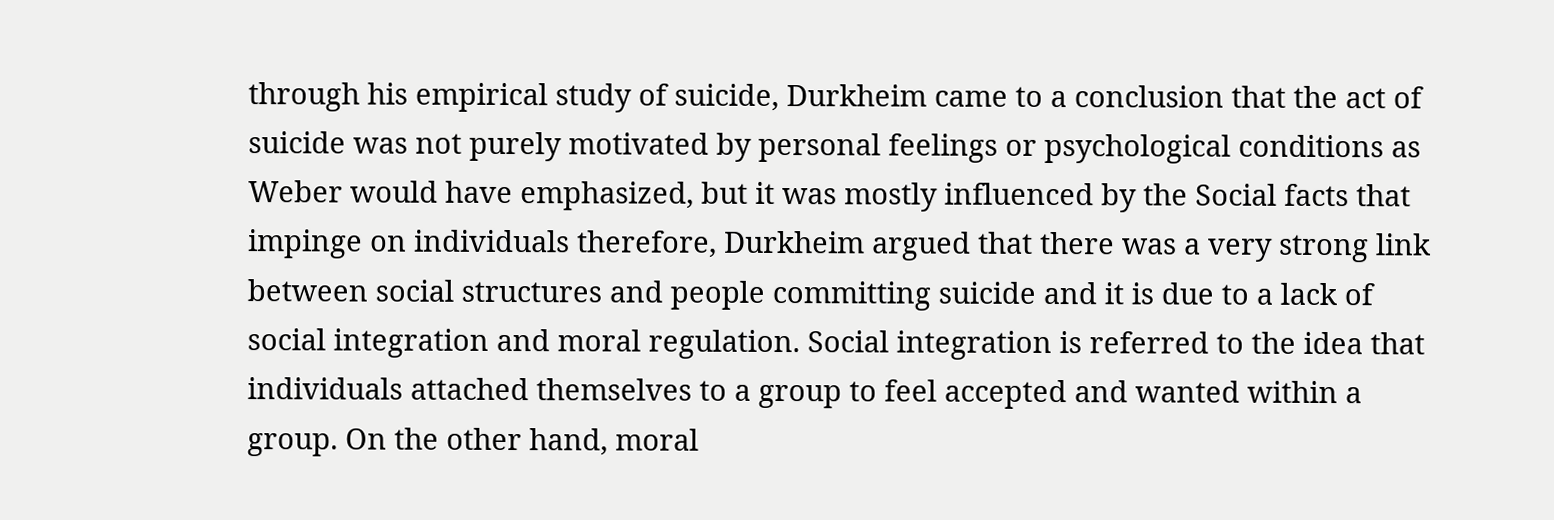through his empirical study of suicide, Durkheim came to a conclusion that the act of suicide was not purely motivated by personal feelings or psychological conditions as Weber would have emphasized, but it was mostly influenced by the Social facts that impinge on individuals therefore, Durkheim argued that there was a very strong link between social structures and people committing suicide and it is due to a lack of social integration and moral regulation. Social integration is referred to the idea that individuals attached themselves to a group to feel accepted and wanted within a group. On the other hand, moral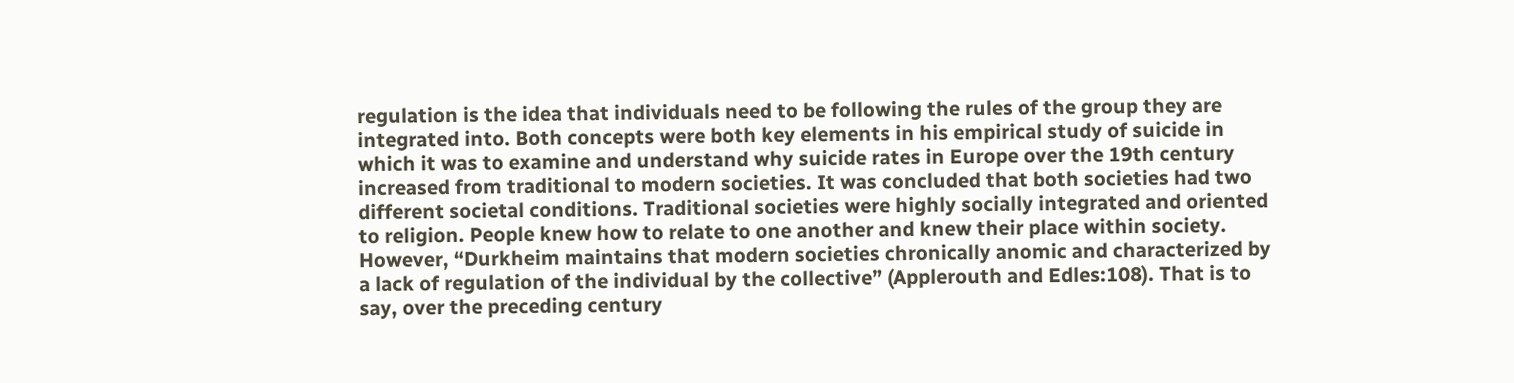regulation is the idea that individuals need to be following the rules of the group they are integrated into. Both concepts were both key elements in his empirical study of suicide in which it was to examine and understand why suicide rates in Europe over the 19th century increased from traditional to modern societies. It was concluded that both societies had two different societal conditions. Traditional societies were highly socially integrated and oriented to religion. People knew how to relate to one another and knew their place within society. However, “Durkheim maintains that modern societies chronically anomic and characterized by a lack of regulation of the individual by the collective” (Applerouth and Edles:108). That is to say, over the preceding century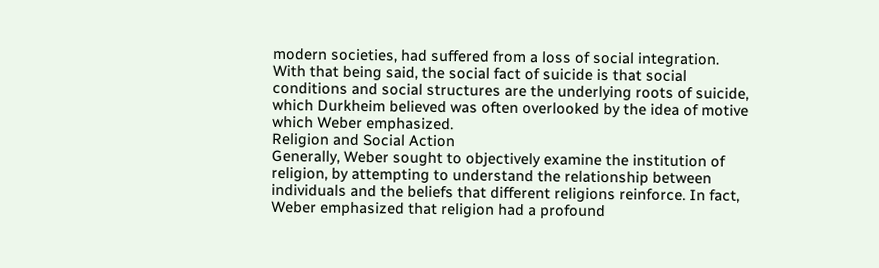modern societies, had suffered from a loss of social integration. With that being said, the social fact of suicide is that social conditions and social structures are the underlying roots of suicide, which Durkheim believed was often overlooked by the idea of motive which Weber emphasized.
Religion and Social Action
Generally, Weber sought to objectively examine the institution of religion, by attempting to understand the relationship between individuals and the beliefs that different religions reinforce. In fact, Weber emphasized that religion had a profound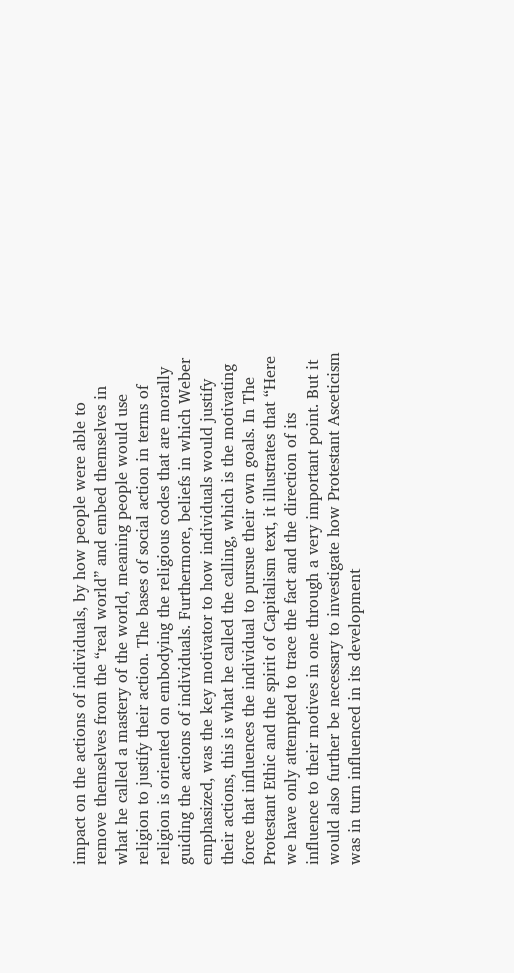impact on the actions of individuals, by how people were able to remove themselves from the “real world” and embed themselves in what he called a mastery of the world, meaning people would use religion to justify their action. The bases of social action in terms of religion is oriented on embodying the religious codes that are morally guiding the actions of individuals. Furthermore, beliefs in which Weber emphasized, was the key motivator to how individuals would justify their actions, this is what he called the calling, which is the motivating force that influences the individual to pursue their own goals. In The Protestant Ethic and the spirit of Capitalism text, it illustrates that “Here we have only attempted to trace the fact and the direction of its influence to their motives in one through a very important point. But it would also further be necessary to investigate how Protestant Asceticism was in turn influenced in its development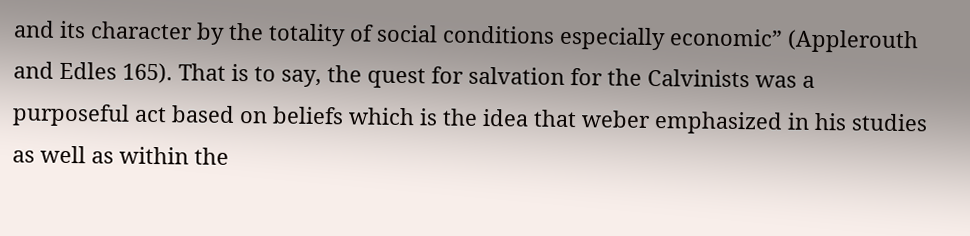and its character by the totality of social conditions especially economic” (Applerouth and Edles 165). That is to say, the quest for salvation for the Calvinists was a purposeful act based on beliefs which is the idea that weber emphasized in his studies as well as within the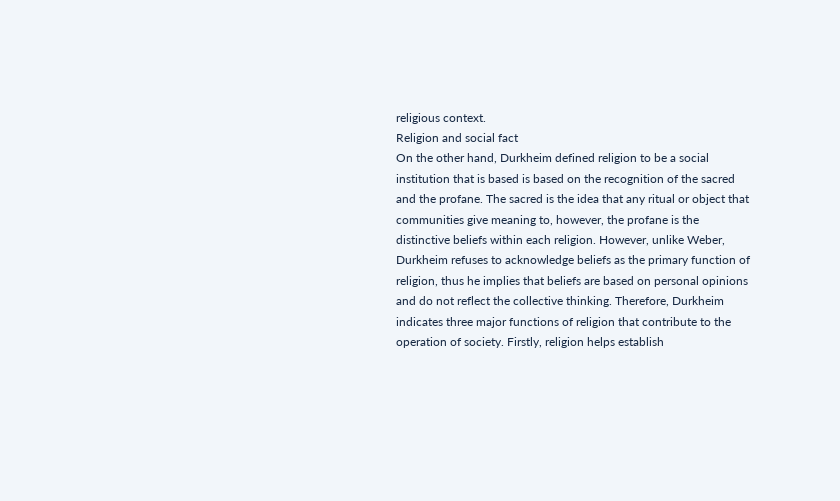religious context.
Religion and social fact
On the other hand, Durkheim defined religion to be a social institution that is based is based on the recognition of the sacred and the profane. The sacred is the idea that any ritual or object that communities give meaning to, however, the profane is the distinctive beliefs within each religion. However, unlike Weber, Durkheim refuses to acknowledge beliefs as the primary function of religion, thus he implies that beliefs are based on personal opinions and do not reflect the collective thinking. Therefore, Durkheim indicates three major functions of religion that contribute to the operation of society. Firstly, religion helps establish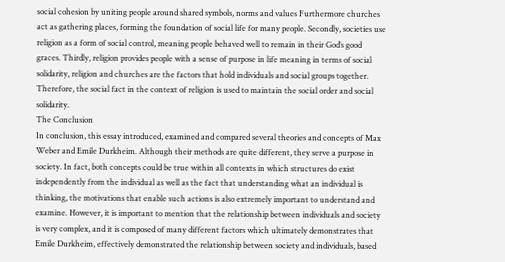social cohesion by uniting people around shared symbols, norms and values Furthermore churches act as gathering places, forming the foundation of social life for many people. Secondly, societies use religion as a form of social control, meaning people behaved well to remain in their God’s good graces. Thirdly, religion provides people with a sense of purpose in life meaning in terms of social solidarity, religion and churches are the factors that hold individuals and social groups together. Therefore, the social fact in the context of religion is used to maintain the social order and social solidarity.
The Conclusion
In conclusion, this essay introduced, examined and compared several theories and concepts of Max Weber and Emile Durkheim. Although their methods are quite different, they serve a purpose in society. In fact, both concepts could be true within all contexts in which structures do exist independently from the individual as well as the fact that understanding what an individual is thinking, the motivations that enable such actions is also extremely important to understand and examine. However, it is important to mention that the relationship between individuals and society is very complex, and it is composed of many different factors which ultimately demonstrates that Emile Durkheim, effectively demonstrated the relationship between society and individuals, based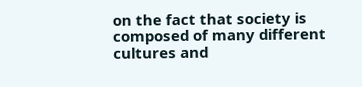on the fact that society is composed of many different cultures and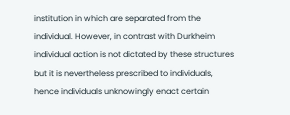institution in which are separated from the individual. However, in contrast with Durkheim individual action is not dictated by these structures but it is nevertheless prescribed to individuals, hence individuals unknowingly enact certain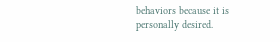behaviors because it is personally desired.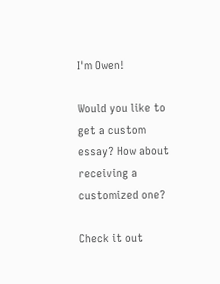I'm Owen!

Would you like to get a custom essay? How about receiving a customized one?

Check it out